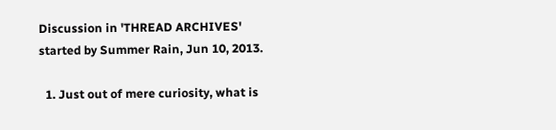Discussion in 'THREAD ARCHIVES' started by Summer Rain, Jun 10, 2013.

  1. Just out of mere curiosity, what is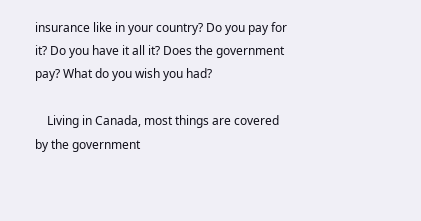insurance like in your country? Do you pay for it? Do you have it all it? Does the government pay? What do you wish you had?

    Living in Canada, most things are covered by the government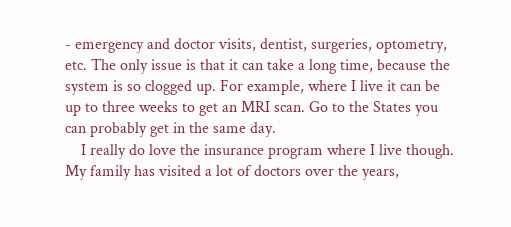- emergency and doctor visits, dentist, surgeries, optometry, etc. The only issue is that it can take a long time, because the system is so clogged up. For example, where I live it can be up to three weeks to get an MRI scan. Go to the States you can probably get in the same day.
    I really do love the insurance program where I live though. My family has visited a lot of doctors over the years,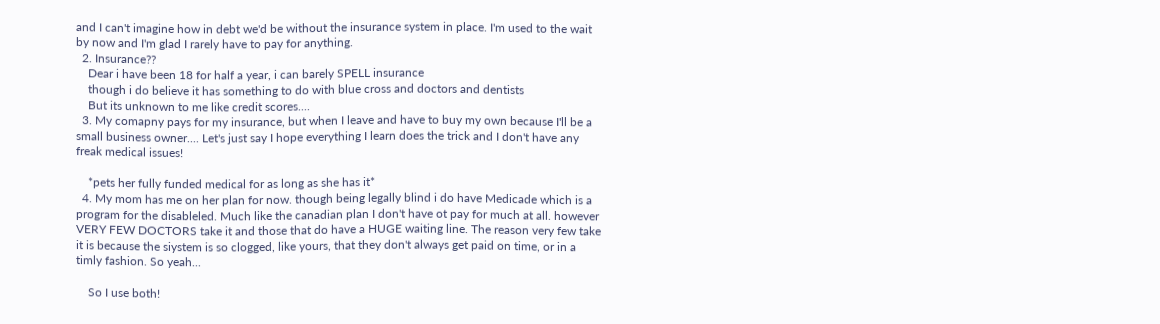and I can't imagine how in debt we'd be without the insurance system in place. I'm used to the wait by now and I'm glad I rarely have to pay for anything.
  2. Insurance??
    Dear i have been 18 for half a year, i can barely SPELL insurance
    though i do believe it has something to do with blue cross and doctors and dentists
    But its unknown to me like credit scores....
  3. My comapny pays for my insurance, but when I leave and have to buy my own because I'll be a small business owner.... Let's just say I hope everything I learn does the trick and I don't have any freak medical issues!

    *pets her fully funded medical for as long as she has it*
  4. My mom has me on her plan for now. though being legally blind i do have Medicade which is a program for the disableled. Much like the canadian plan I don't have ot pay for much at all. however VERY FEW DOCTORS take it and those that do have a HUGE waiting line. The reason very few take it is because the siystem is so clogged, like yours, that they don't always get paid on time, or in a timly fashion. So yeah...

    So I use both!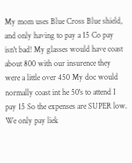My mom uses Blue Cross Blue shield, and only having to pay a 15 Co pay isn't bad! My glasses would have coast about 800 with our insurence they were a little over 450 My doc would normally coast int he 50's to attend I pay 15 So the expenses are SUPER low. We only pay liek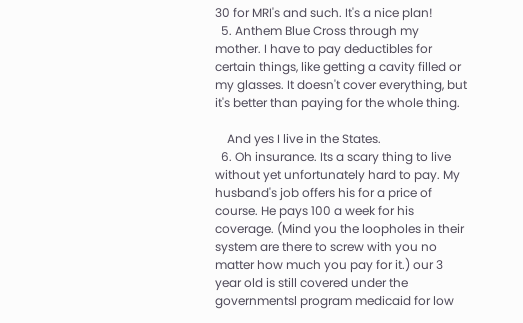30 for MRI's and such. It's a nice plan!
  5. Anthem Blue Cross through my mother. I have to pay deductibles for certain things, like getting a cavity filled or my glasses. It doesn't cover everything, but it's better than paying for the whole thing.

    And yes I live in the States.
  6. Oh insurance. Its a scary thing to live without yet unfortunately hard to pay. My husband's job offers his for a price of course. He pays 100 a week for his coverage. (Mind you the loopholes in their system are there to screw with you no matter how much you pay for it.) our 3 year old is still covered under the governmentsl program medicaid for low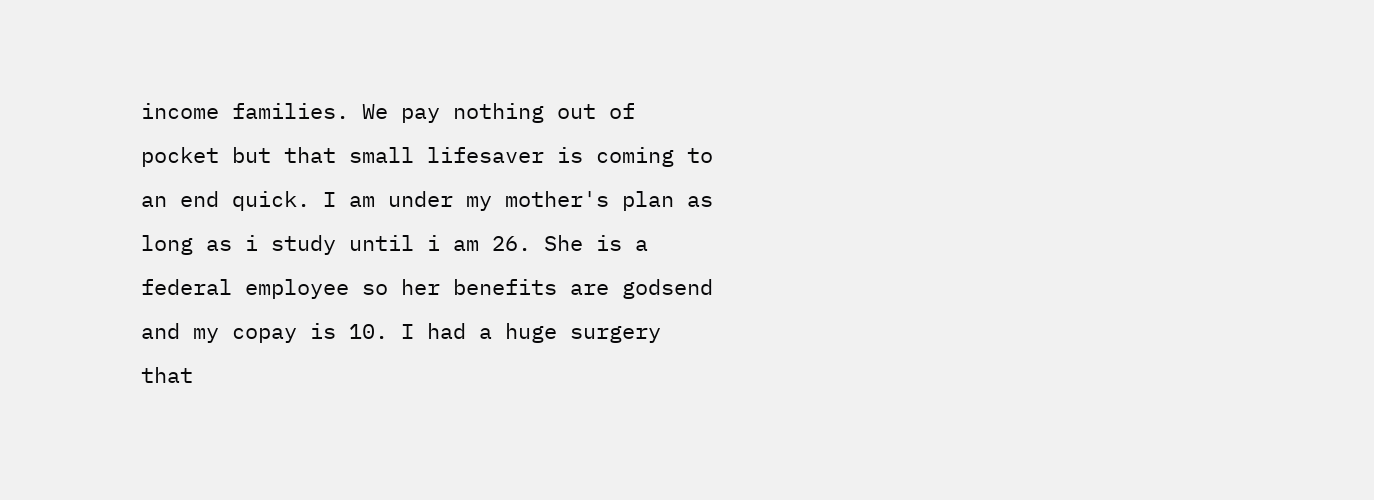income families. We pay nothing out of pocket but that small lifesaver is coming to an end quick. I am under my mother's plan as long as i study until i am 26. She is a federal employee so her benefits are godsend and my copay is 10. I had a huge surgery that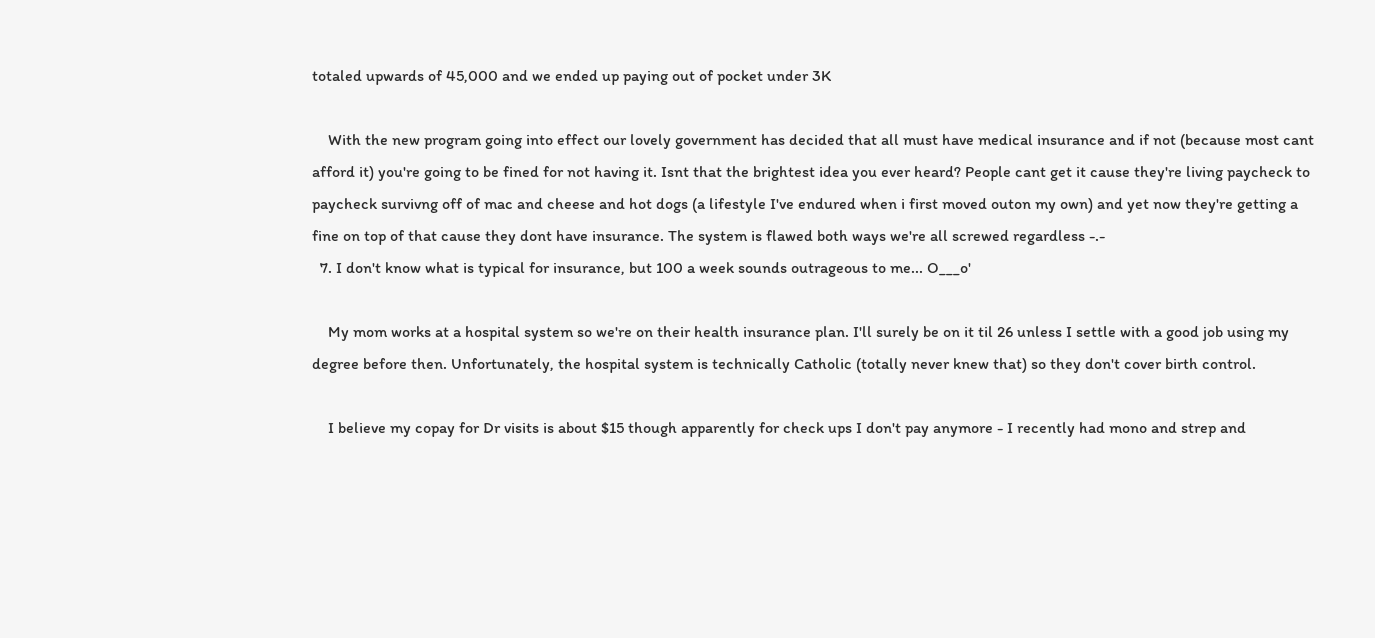totaled upwards of 45,000 and we ended up paying out of pocket under 3K

    With the new program going into effect our lovely government has decided that all must have medical insurance and if not (because most cant afford it) you're going to be fined for not having it. Isnt that the brightest idea you ever heard? People cant get it cause they're living paycheck to paycheck survivng off of mac and cheese and hot dogs (a lifestyle I've endured when i first moved outon my own) and yet now they're getting a fine on top of that cause they dont have insurance. The system is flawed both ways we're all screwed regardless -.-
  7. I don't know what is typical for insurance, but 100 a week sounds outrageous to me... O___o'

    My mom works at a hospital system so we're on their health insurance plan. I'll surely be on it til 26 unless I settle with a good job using my degree before then. Unfortunately, the hospital system is technically Catholic (totally never knew that) so they don't cover birth control.

    I believe my copay for Dr visits is about $15 though apparently for check ups I don't pay anymore - I recently had mono and strep and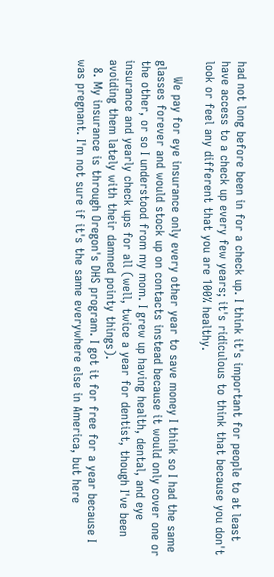had not long before been in for a check up. I think it's important for people to at least have access to a check up every few years; it's ridiculous to think that because you don't look or feel any different that you are 100% healthy.

    We pay for eye insurance only every other year to save money I think so I had the same glasses forever and would stock up on contacts instead because it would only cover one or the other, or so I understood from my mom. I grew up having health, dental, and eye insurance and yearly check ups for all (well, twice a year for dentist, though I've been avoiding them lately with their damned pointy things).
  8. My insurance is through Oregon's DHS program. I got it for free for a year because I was pregnant. I'm not sure if it's the same everywhere else in America, but here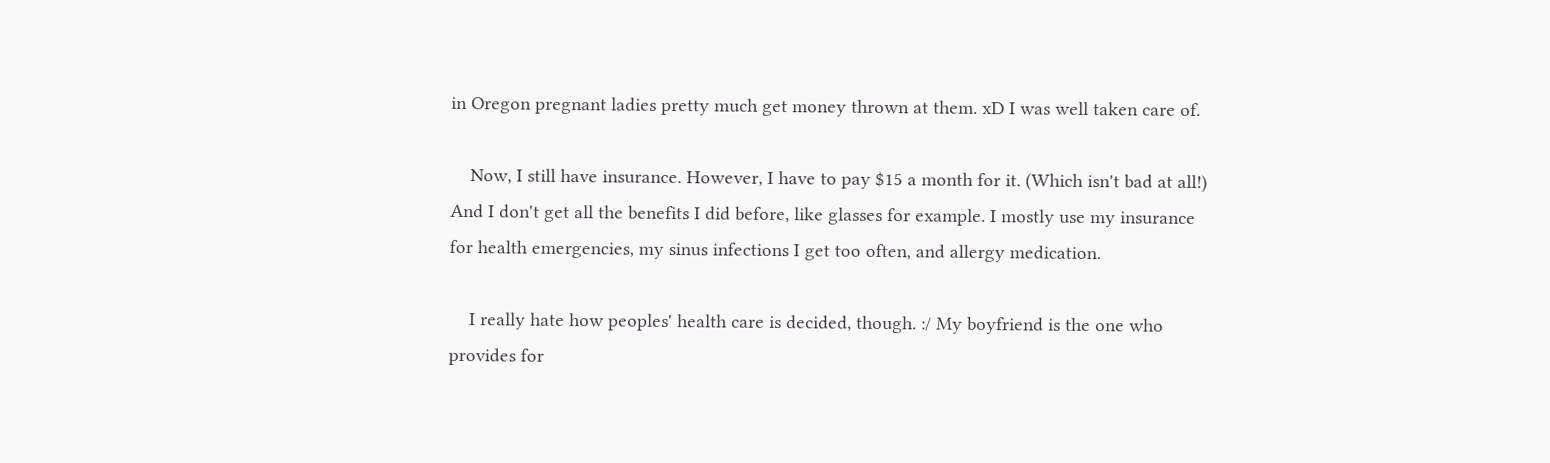in Oregon pregnant ladies pretty much get money thrown at them. xD I was well taken care of.

    Now, I still have insurance. However, I have to pay $15 a month for it. (Which isn't bad at all!) And I don't get all the benefits I did before, like glasses for example. I mostly use my insurance for health emergencies, my sinus infections I get too often, and allergy medication.

    I really hate how peoples' health care is decided, though. :/ My boyfriend is the one who provides for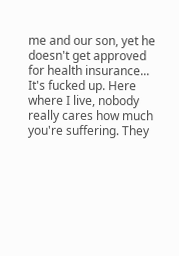me and our son, yet he doesn't get approved for health insurance... It's fucked up. Here where I live, nobody really cares how much you're suffering. They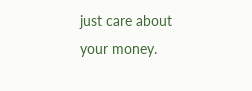just care about your money.